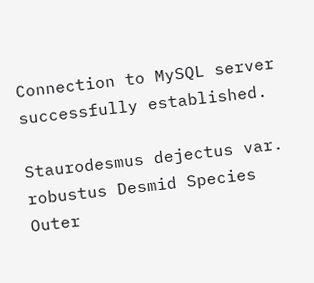Connection to MySQL server successfully established.

Staurodesmus dejectus var. robustus Desmid Species Outer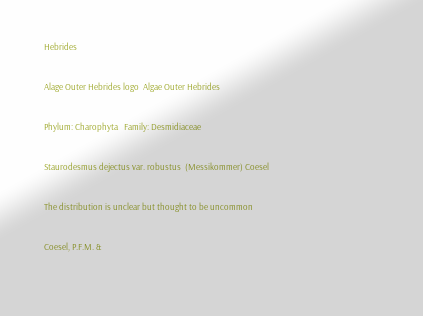Hebrides

Alage Outer Hebrides logo  Algae Outer Hebrides

Phylum: Charophyta   Family: Desmidiaceae

Staurodesmus dejectus var. robustus  (Messikommer) Coesel

The distribution is unclear but thought to be uncommon

Coesel, P.F.M. &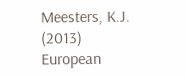Meesters, K.J. (2013) European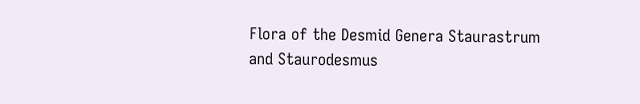Flora of the Desmid Genera Staurastrum and Staurodesmus